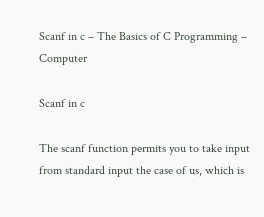Scanf in c – The Basics of C Programming – Computer

Scanf in c

The scanf function permits you to take input from standard input the case of us, which is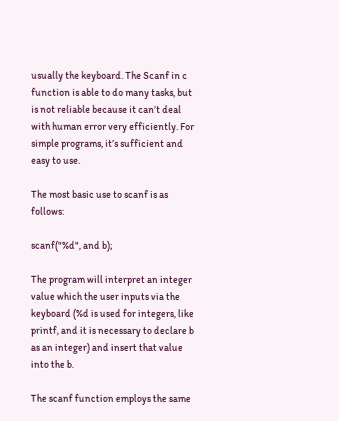usually the keyboard. The Scanf in c function is able to do many tasks, but is not reliable because it can’t deal with human error very efficiently. For simple programs, it’s sufficient and easy to use.

The most basic use to scanf is as follows:

scanf("%d", and b);

The program will interpret an integer value which the user inputs via the keyboard (%d is used for integers, like printf, and it is necessary to declare b as an integer) and insert that value into the b.

The scanf function employs the same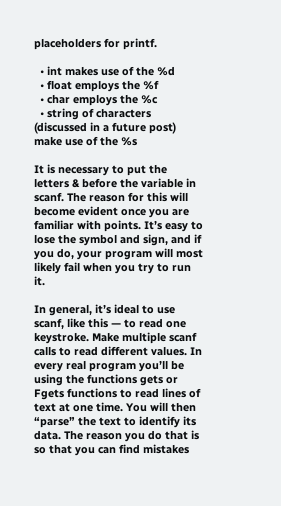placeholders for printf.

  • int makes use of the %d
  • float employs the %f
  • char employs the %c
  • string of characters (discussed in a future post) make use of the %s

It is necessary to put the letters & before the variable in scanf. The reason for this will become evident once you are familiar with points. It’s easy to lose the symbol and sign, and if you do, your program will most likely fail when you try to run it.

In general, it’s ideal to use scanf, like this — to read one keystroke. Make multiple scanf calls to read different values. In every real program you’ll be using the functions gets or Fgets functions to read lines of text at one time. You will then “parse” the text to identify its data. The reason you do that is so that you can find mistakes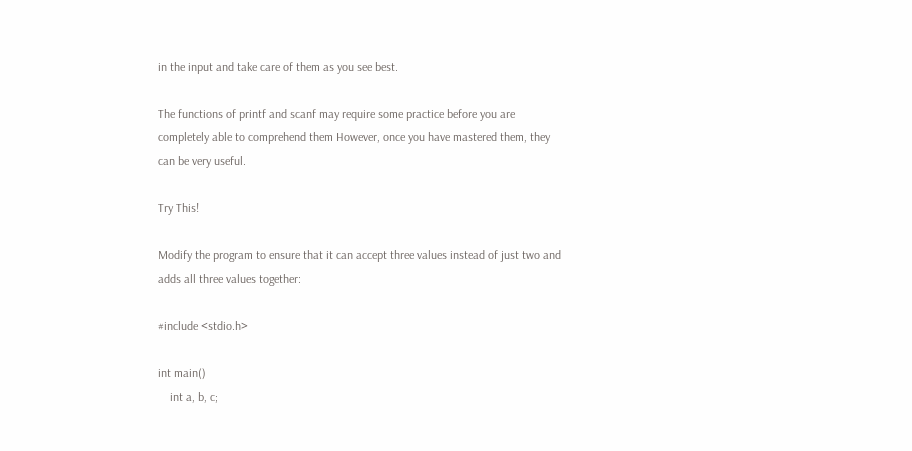in the input and take care of them as you see best.

The functions of printf and scanf may require some practice before you are completely able to comprehend them However, once you have mastered them, they can be very useful.

Try This!

Modify the program to ensure that it can accept three values instead of just two and adds all three values together:

#include <stdio.h>

int main()
    int a, b, c;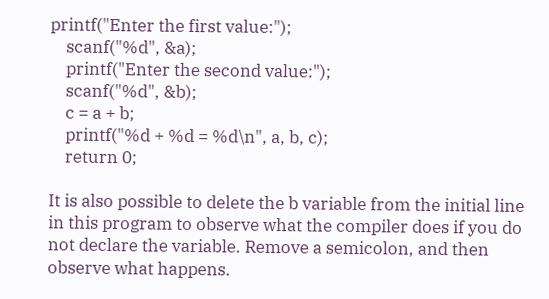printf("Enter the first value:");
    scanf("%d", &a);
    printf("Enter the second value:");
    scanf("%d", &b);
    c = a + b;
    printf("%d + %d = %d\n", a, b, c);
    return 0;

It is also possible to delete the b variable from the initial line in this program to observe what the compiler does if you do not declare the variable. Remove a semicolon, and then observe what happens.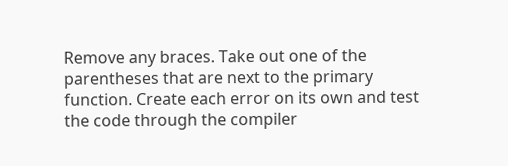Remove any braces. Take out one of the parentheses that are next to the primary function. Create each error on its own and test the code through the compiler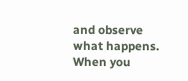and observe what happens. When you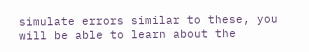simulate errors similar to these, you will be able to learn about the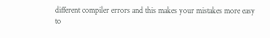different compiler errors and this makes your mistakes more easy to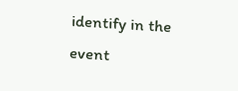identify in the event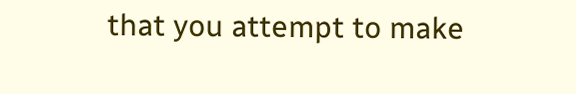that you attempt to make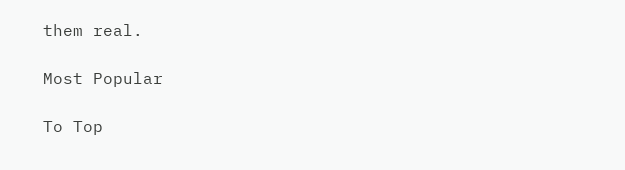them real.

Most Popular

To Top